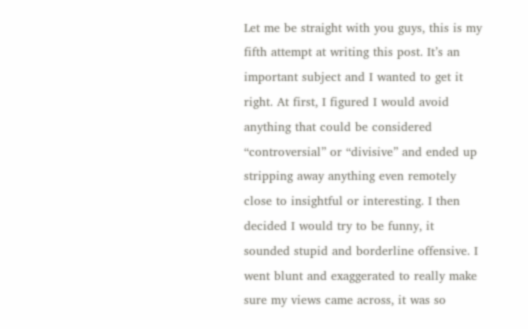Let me be straight with you guys, this is my fifth attempt at writing this post. It’s an important subject and I wanted to get it right. At first, I figured I would avoid anything that could be considered “controversial” or “divisive” and ended up stripping away anything even remotely close to insightful or interesting. I then decided I would try to be funny, it sounded stupid and borderline offensive. I went blunt and exaggerated to really make sure my views came across, it was so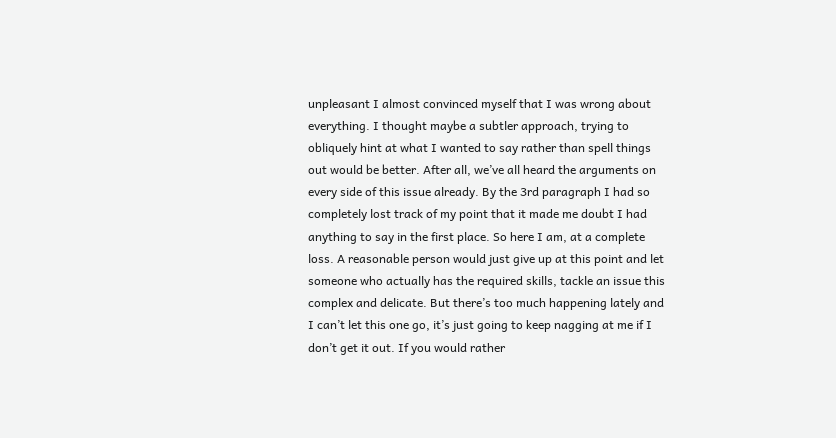unpleasant I almost convinced myself that I was wrong about everything. I thought maybe a subtler approach, trying to obliquely hint at what I wanted to say rather than spell things out would be better. After all, we’ve all heard the arguments on every side of this issue already. By the 3rd paragraph I had so completely lost track of my point that it made me doubt I had anything to say in the first place. So here I am, at a complete loss. A reasonable person would just give up at this point and let someone who actually has the required skills, tackle an issue this complex and delicate. But there’s too much happening lately and I can’t let this one go, it’s just going to keep nagging at me if I don’t get it out. If you would rather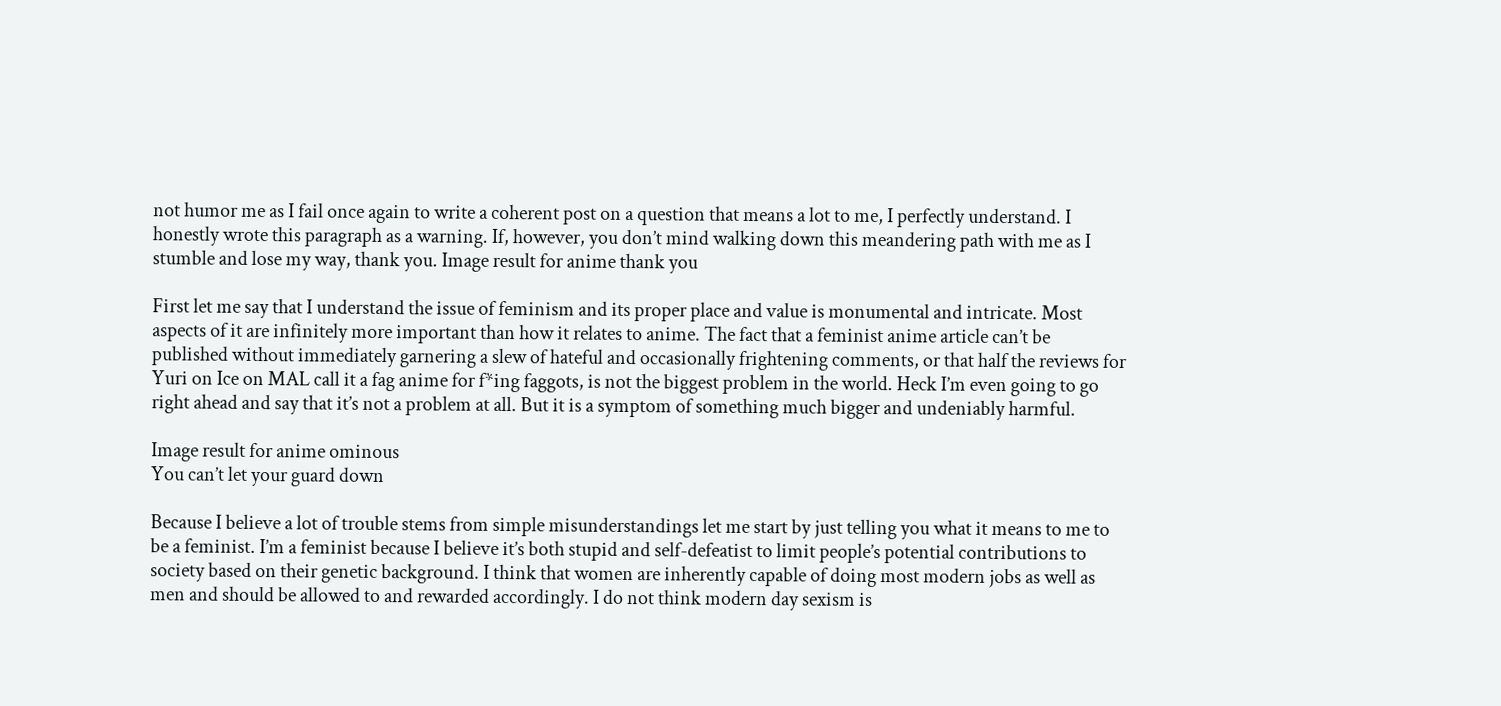not humor me as I fail once again to write a coherent post on a question that means a lot to me, I perfectly understand. I honestly wrote this paragraph as a warning. If, however, you don’t mind walking down this meandering path with me as I stumble and lose my way, thank you. Image result for anime thank you

First let me say that I understand the issue of feminism and its proper place and value is monumental and intricate. Most aspects of it are infinitely more important than how it relates to anime. The fact that a feminist anime article can’t be published without immediately garnering a slew of hateful and occasionally frightening comments, or that half the reviews for Yuri on Ice on MAL call it a fag anime for f*ing faggots, is not the biggest problem in the world. Heck I’m even going to go right ahead and say that it’s not a problem at all. But it is a symptom of something much bigger and undeniably harmful.

Image result for anime ominous
You can’t let your guard down

Because I believe a lot of trouble stems from simple misunderstandings let me start by just telling you what it means to me to be a feminist. I’m a feminist because I believe it’s both stupid and self-defeatist to limit people’s potential contributions to society based on their genetic background. I think that women are inherently capable of doing most modern jobs as well as men and should be allowed to and rewarded accordingly. I do not think modern day sexism is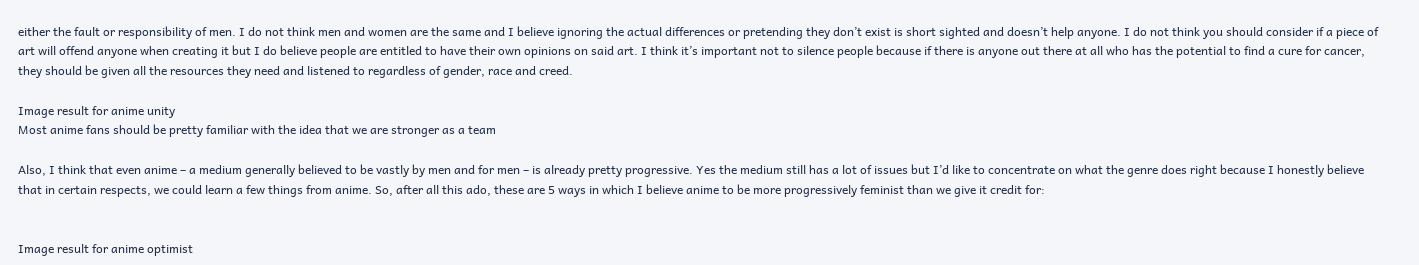either the fault or responsibility of men. I do not think men and women are the same and I believe ignoring the actual differences or pretending they don’t exist is short sighted and doesn’t help anyone. I do not think you should consider if a piece of art will offend anyone when creating it but I do believe people are entitled to have their own opinions on said art. I think it’s important not to silence people because if there is anyone out there at all who has the potential to find a cure for cancer, they should be given all the resources they need and listened to regardless of gender, race and creed.

Image result for anime unity
Most anime fans should be pretty familiar with the idea that we are stronger as a team

Also, I think that even anime – a medium generally believed to be vastly by men and for men – is already pretty progressive. Yes the medium still has a lot of issues but I’d like to concentrate on what the genre does right because I honestly believe that in certain respects, we could learn a few things from anime. So, after all this ado, these are 5 ways in which I believe anime to be more progressively feminist than we give it credit for:


Image result for anime optimist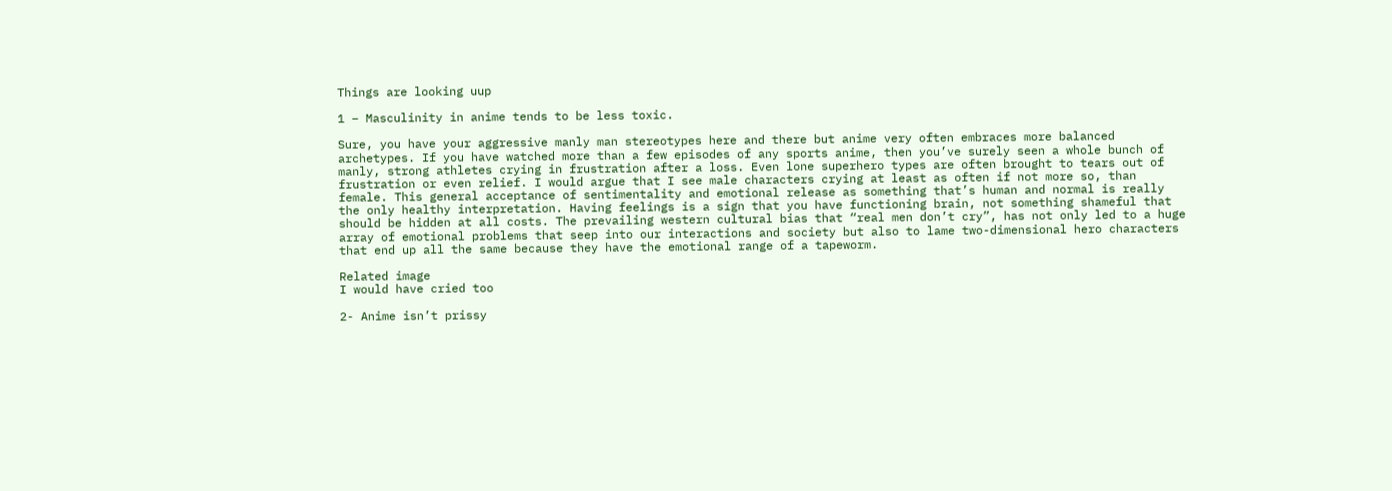Things are looking uup

1 – Masculinity in anime tends to be less toxic.

Sure, you have your aggressive manly man stereotypes here and there but anime very often embraces more balanced archetypes. If you have watched more than a few episodes of any sports anime, then you’ve surely seen a whole bunch of manly, strong athletes crying in frustration after a loss. Even lone superhero types are often brought to tears out of frustration or even relief. I would argue that I see male characters crying at least as often if not more so, than female. This general acceptance of sentimentality and emotional release as something that’s human and normal is really the only healthy interpretation. Having feelings is a sign that you have functioning brain, not something shameful that should be hidden at all costs. The prevailing western cultural bias that “real men don’t cry”, has not only led to a huge array of emotional problems that seep into our interactions and society but also to lame two-dimensional hero characters that end up all the same because they have the emotional range of a tapeworm.

Related image
I would have cried too

2- Anime isn’t prissy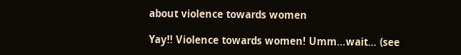about violence towards women

Yay!! Violence towards women! Umm…wait… (see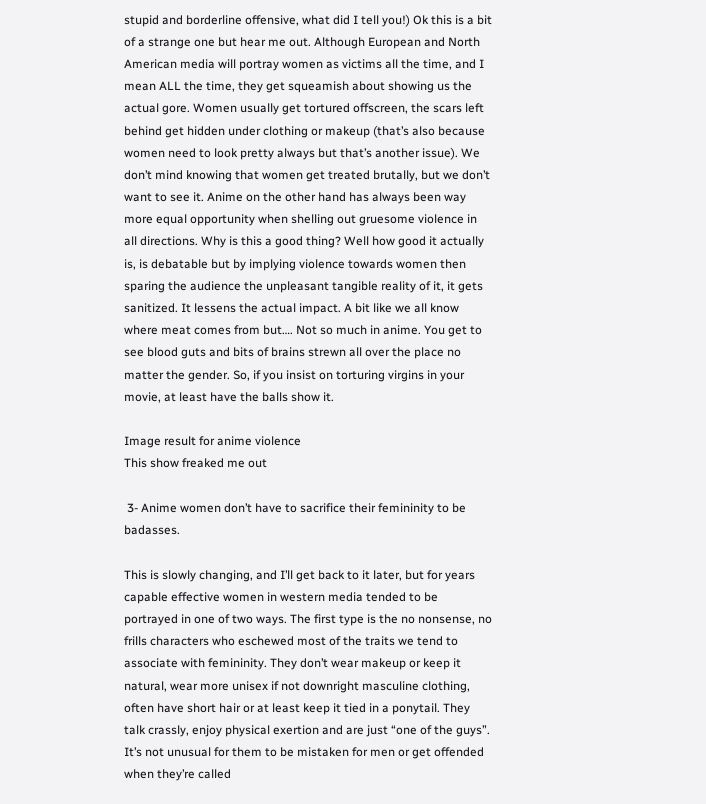stupid and borderline offensive, what did I tell you!) Ok this is a bit of a strange one but hear me out. Although European and North American media will portray women as victims all the time, and I mean ALL the time, they get squeamish about showing us the actual gore. Women usually get tortured offscreen, the scars left behind get hidden under clothing or makeup (that’s also because women need to look pretty always but that’s another issue). We don’t mind knowing that women get treated brutally, but we don’t want to see it. Anime on the other hand has always been way more equal opportunity when shelling out gruesome violence in all directions. Why is this a good thing? Well how good it actually is, is debatable but by implying violence towards women then sparing the audience the unpleasant tangible reality of it, it gets sanitized. It lessens the actual impact. A bit like we all know where meat comes from but…. Not so much in anime. You get to see blood guts and bits of brains strewn all over the place no matter the gender. So, if you insist on torturing virgins in your movie, at least have the balls show it.

Image result for anime violence
This show freaked me out

 3- Anime women don’t have to sacrifice their femininity to be badasses.

This is slowly changing, and I’ll get back to it later, but for years capable effective women in western media tended to be portrayed in one of two ways. The first type is the no nonsense, no frills characters who eschewed most of the traits we tend to associate with femininity. They don’t wear makeup or keep it natural, wear more unisex if not downright masculine clothing, often have short hair or at least keep it tied in a ponytail. They talk crassly, enjoy physical exertion and are just “one of the guys”.  It’s not unusual for them to be mistaken for men or get offended when they’re called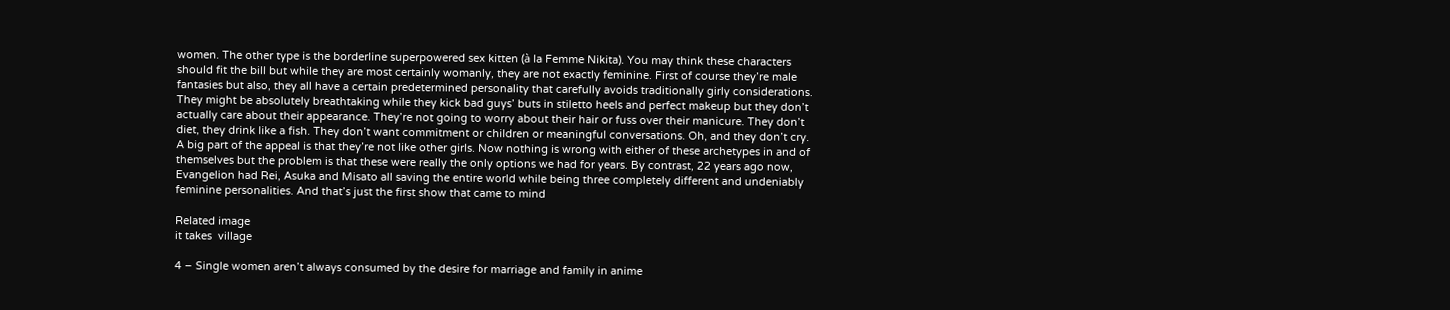women. The other type is the borderline superpowered sex kitten (à la Femme Nikita). You may think these characters should fit the bill but while they are most certainly womanly, they are not exactly feminine. First of course they’re male fantasies but also, they all have a certain predetermined personality that carefully avoids traditionally girly considerations. They might be absolutely breathtaking while they kick bad guys’ buts in stiletto heels and perfect makeup but they don’t actually care about their appearance. They’re not going to worry about their hair or fuss over their manicure. They don’t diet, they drink like a fish. They don’t want commitment or children or meaningful conversations. Oh, and they don’t cry. A big part of the appeal is that they’re not like other girls. Now nothing is wrong with either of these archetypes in and of themselves but the problem is that these were really the only options we had for years. By contrast, 22 years ago now, Evangelion had Rei, Asuka and Misato all saving the entire world while being three completely different and undeniably feminine personalities. And that’s just the first show that came to mind

Related image
it takes  village

4 – Single women aren’t always consumed by the desire for marriage and family in anime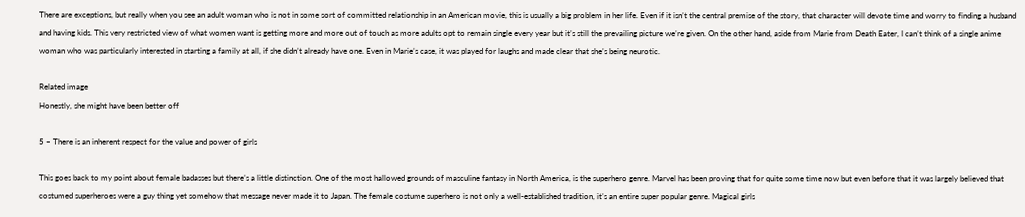There are exceptions, but really when you see an adult woman who is not in some sort of committed relationship in an American movie, this is usually a big problem in her life. Even if it isn’t the central premise of the story, that character will devote time and worry to finding a husband and having kids. This very restricted view of what women want is getting more and more out of touch as more adults opt to remain single every year but it’s still the prevailing picture we’re given. On the other hand, aside from Marie from Death Eater, I can’t think of a single anime woman who was particularly interested in starting a family at all, if she didn’t already have one. Even in Marie’s case, it was played for laughs and made clear that she’s being neurotic.

Related image
Honestly, she might have been better off

5 – There is an inherent respect for the value and power of girls

This goes back to my point about female badasses but there’s a little distinction. One of the most hallowed grounds of masculine fantasy in North America, is the superhero genre. Marvel has been proving that for quite some time now but even before that it was largely believed that costumed superheroes were a guy thing yet somehow that message never made it to Japan. The female costume superhero is not only a well-established tradition, it’s an entire super popular genre. Magical girls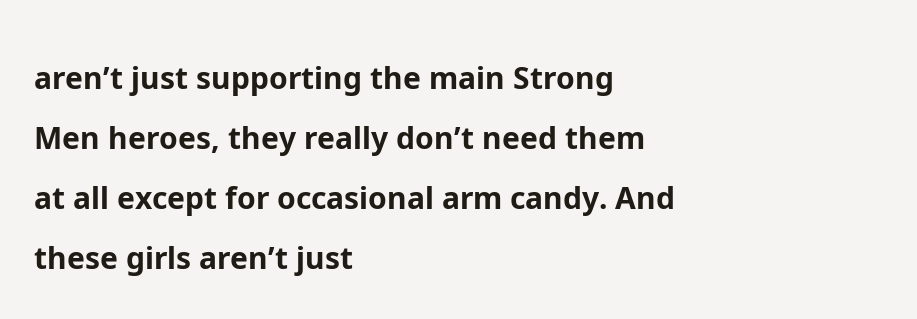aren’t just supporting the main Strong Men heroes, they really don’t need them at all except for occasional arm candy. And these girls aren’t just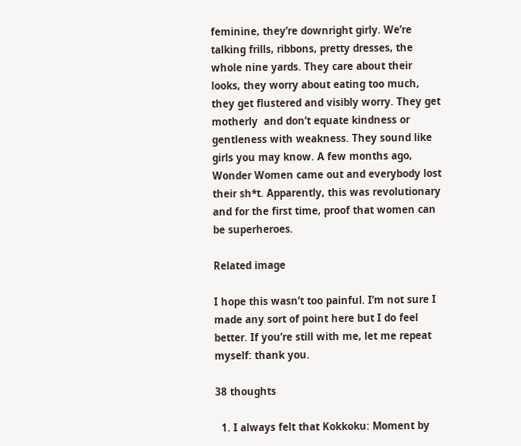feminine, they’re downright girly. We’re talking frills, ribbons, pretty dresses, the whole nine yards. They care about their looks, they worry about eating too much, they get flustered and visibly worry. They get motherly  and don’t equate kindness or gentleness with weakness. They sound like girls you may know. A few months ago, Wonder Women came out and everybody lost their sh*t. Apparently, this was revolutionary and for the first time, proof that women can be superheroes.

Related image

I hope this wasn’t too painful. I’m not sure I made any sort of point here but I do feel better. If you’re still with me, let me repeat myself: thank you.

38 thoughts

  1. I always felt that Kokkoku: Moment by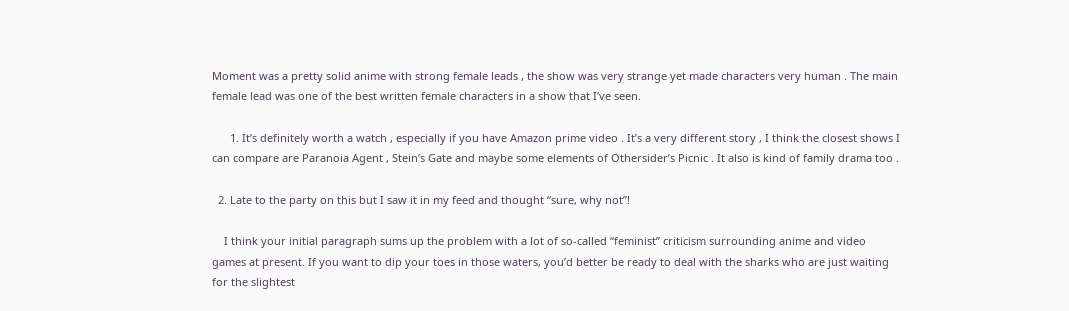Moment was a pretty solid anime with strong female leads , the show was very strange yet made characters very human . The main female lead was one of the best written female characters in a show that I’ve seen.

      1. It’s definitely worth a watch , especially if you have Amazon prime video . It’s a very different story , I think the closest shows I can compare are Paranoia Agent , Stein’s Gate and maybe some elements of Othersider’s Picnic . It also is kind of family drama too .

  2. Late to the party on this but I saw it in my feed and thought “sure, why not”!

    I think your initial paragraph sums up the problem with a lot of so-called “feminist” criticism surrounding anime and video games at present. If you want to dip your toes in those waters, you’d better be ready to deal with the sharks who are just waiting for the slightest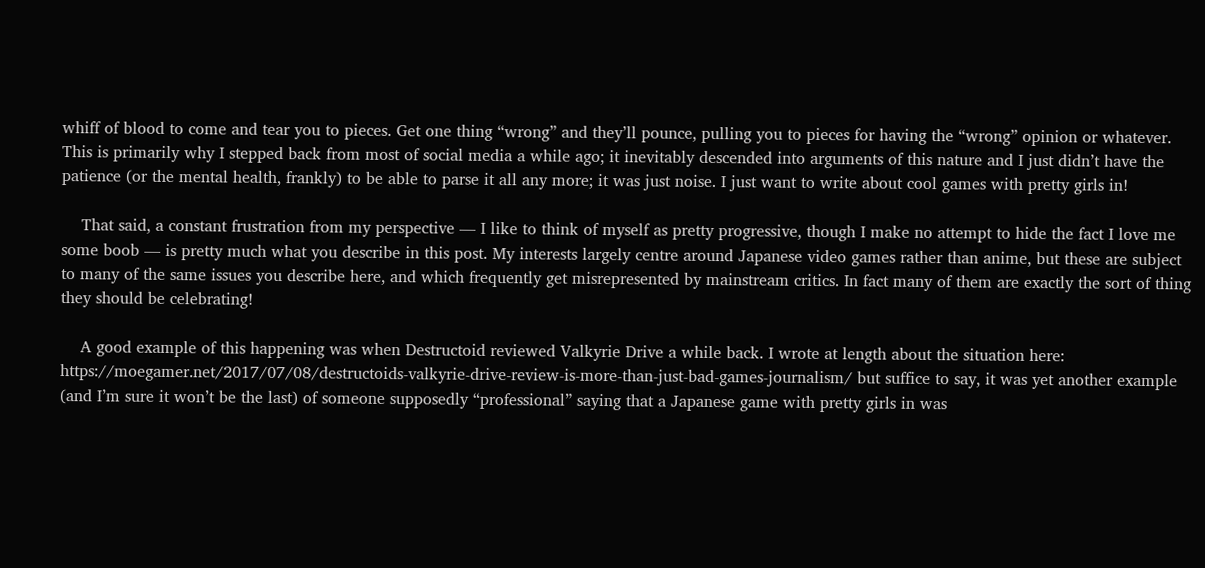whiff of blood to come and tear you to pieces. Get one thing “wrong” and they’ll pounce, pulling you to pieces for having the “wrong” opinion or whatever. This is primarily why I stepped back from most of social media a while ago; it inevitably descended into arguments of this nature and I just didn’t have the patience (or the mental health, frankly) to be able to parse it all any more; it was just noise. I just want to write about cool games with pretty girls in!

    That said, a constant frustration from my perspective — I like to think of myself as pretty progressive, though I make no attempt to hide the fact I love me some boob — is pretty much what you describe in this post. My interests largely centre around Japanese video games rather than anime, but these are subject to many of the same issues you describe here, and which frequently get misrepresented by mainstream critics. In fact many of them are exactly the sort of thing they should be celebrating!

    A good example of this happening was when Destructoid reviewed Valkyrie Drive a while back. I wrote at length about the situation here: https://moegamer.net/2017/07/08/destructoids-valkyrie-drive-review-is-more-than-just-bad-games-journalism/ but suffice to say, it was yet another example (and I’m sure it won’t be the last) of someone supposedly “professional” saying that a Japanese game with pretty girls in was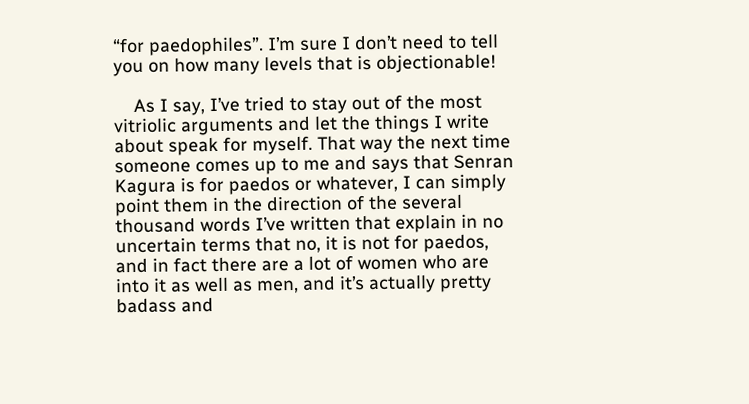“for paedophiles”. I’m sure I don’t need to tell you on how many levels that is objectionable!

    As I say, I’ve tried to stay out of the most vitriolic arguments and let the things I write about speak for myself. That way the next time someone comes up to me and says that Senran Kagura is for paedos or whatever, I can simply point them in the direction of the several thousand words I’ve written that explain in no uncertain terms that no, it is not for paedos, and in fact there are a lot of women who are into it as well as men, and it’s actually pretty badass and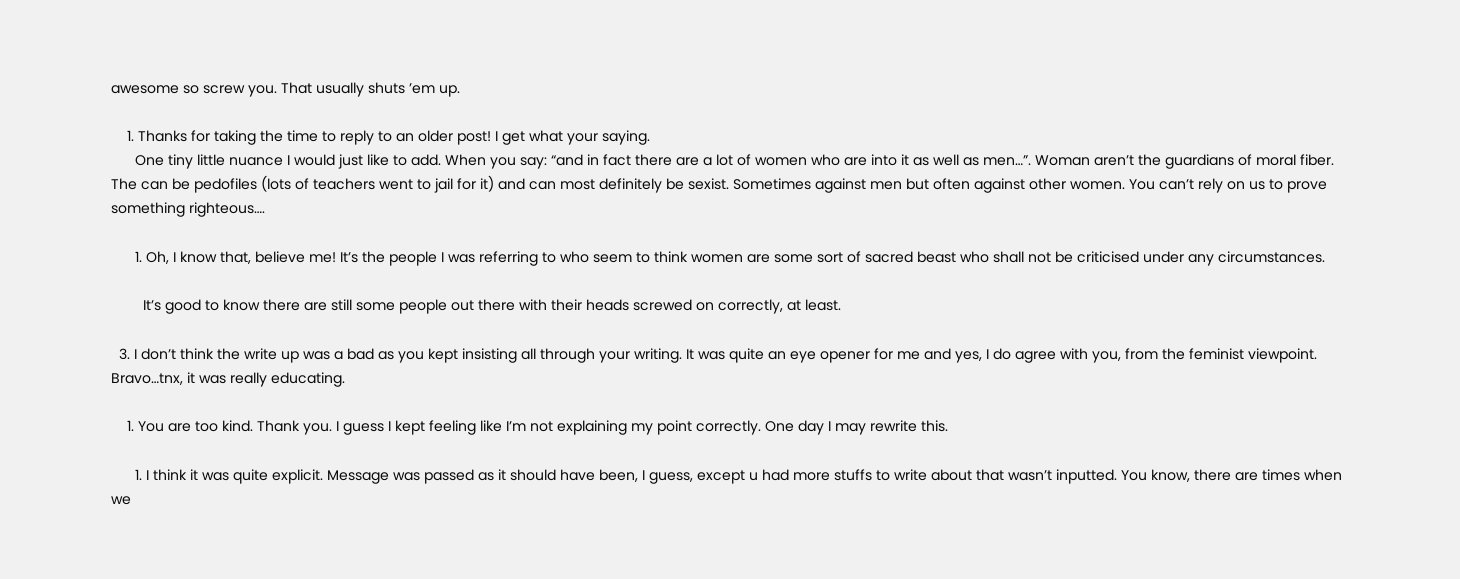awesome so screw you. That usually shuts ’em up.

    1. Thanks for taking the time to reply to an older post! I get what your saying.
      One tiny little nuance I would just like to add. When you say: “and in fact there are a lot of women who are into it as well as men…”. Woman aren’t the guardians of moral fiber. The can be pedofiles (lots of teachers went to jail for it) and can most definitely be sexist. Sometimes against men but often against other women. You can’t rely on us to prove something righteous….

      1. Oh, I know that, believe me! It’s the people I was referring to who seem to think women are some sort of sacred beast who shall not be criticised under any circumstances.

        It’s good to know there are still some people out there with their heads screwed on correctly, at least.

  3. I don’t think the write up was a bad as you kept insisting all through your writing. It was quite an eye opener for me and yes, I do agree with you, from the feminist viewpoint. Bravo…tnx, it was really educating.

    1. You are too kind. Thank you. I guess I kept feeling like I’m not explaining my point correctly. One day I may rewrite this.

      1. I think it was quite explicit. Message was passed as it should have been, I guess, except u had more stuffs to write about that wasn’t inputted. You know, there are times when we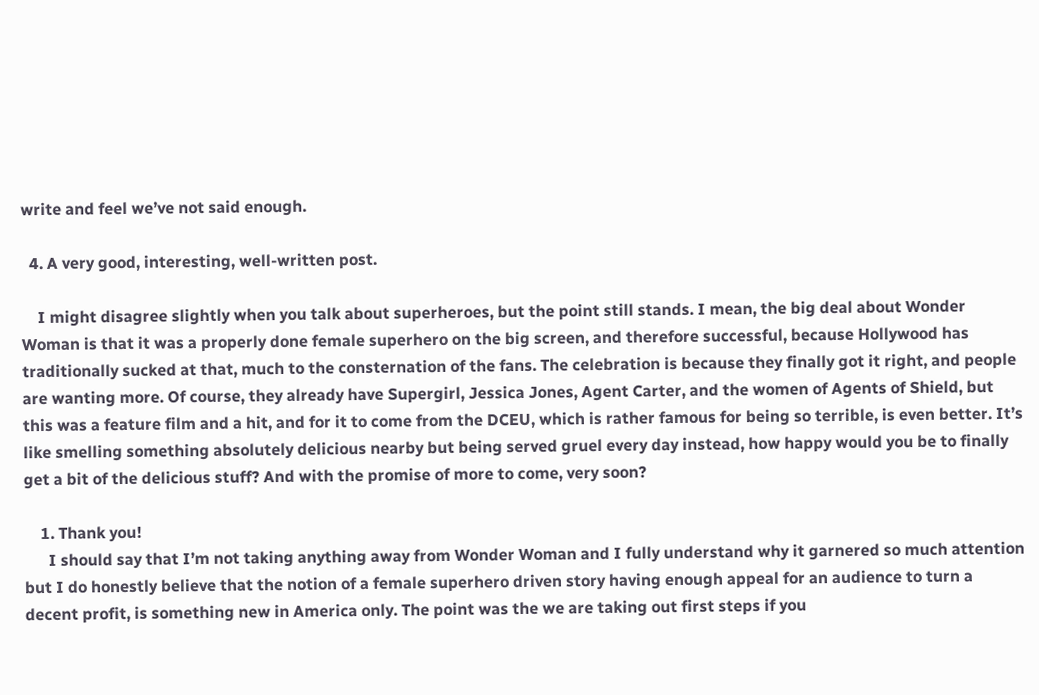write and feel we’ve not said enough.

  4. A very good, interesting, well-written post.

    I might disagree slightly when you talk about superheroes, but the point still stands. I mean, the big deal about Wonder Woman is that it was a properly done female superhero on the big screen, and therefore successful, because Hollywood has traditionally sucked at that, much to the consternation of the fans. The celebration is because they finally got it right, and people are wanting more. Of course, they already have Supergirl, Jessica Jones, Agent Carter, and the women of Agents of Shield, but this was a feature film and a hit, and for it to come from the DCEU, which is rather famous for being so terrible, is even better. It’s like smelling something absolutely delicious nearby but being served gruel every day instead, how happy would you be to finally get a bit of the delicious stuff? And with the promise of more to come, very soon?

    1. Thank you!
      I should say that I’m not taking anything away from Wonder Woman and I fully understand why it garnered so much attention but I do honestly believe that the notion of a female superhero driven story having enough appeal for an audience to turn a decent profit, is something new in America only. The point was the we are taking out first steps if you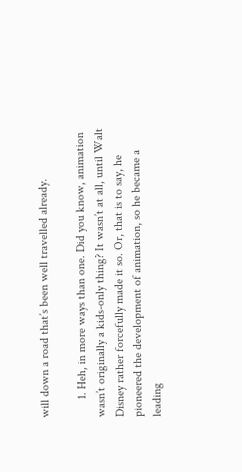will down a road that’s been well travelled already.

      1. Heh, in more ways than one. Did you know, animation wasn’t originally a kids-only thing? It wasn’t at all, until Walt Disney rather forcefully made it so. Or, that is to say, he pioneered the development of animation, so he became a leading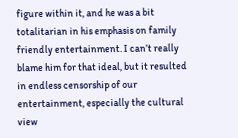figure within it, and he was a bit totalitarian in his emphasis on family friendly entertainment. I can’t really blame him for that ideal, but it resulted in endless censorship of our entertainment, especially the cultural view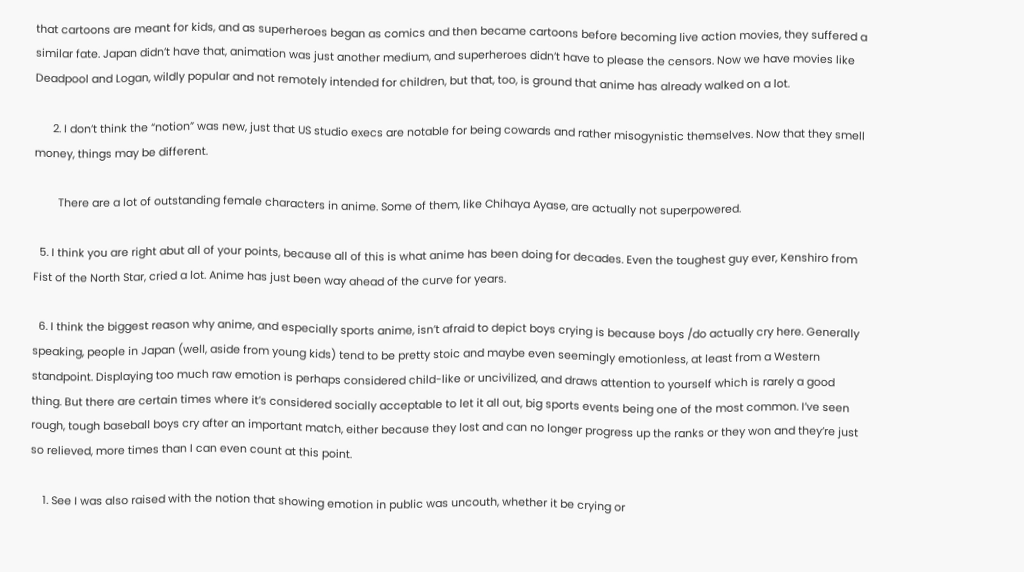that cartoons are meant for kids, and as superheroes began as comics and then became cartoons before becoming live action movies, they suffered a similar fate. Japan didn’t have that, animation was just another medium, and superheroes didn’t have to please the censors. Now we have movies like Deadpool and Logan, wildly popular and not remotely intended for children, but that, too, is ground that anime has already walked on a lot.

      2. I don’t think the “notion” was new, just that US studio execs are notable for being cowards and rather misogynistic themselves. Now that they smell money, things may be different.

        There are a lot of outstanding female characters in anime. Some of them, like Chihaya Ayase, are actually not superpowered.

  5. I think you are right abut all of your points, because all of this is what anime has been doing for decades. Even the toughest guy ever, Kenshiro from Fist of the North Star, cried a lot. Anime has just been way ahead of the curve for years.

  6. I think the biggest reason why anime, and especially sports anime, isn’t afraid to depict boys crying is because boys /do actually cry here. Generally speaking, people in Japan (well, aside from young kids) tend to be pretty stoic and maybe even seemingly emotionless, at least from a Western standpoint. Displaying too much raw emotion is perhaps considered child-like or uncivilized, and draws attention to yourself which is rarely a good thing. But there are certain times where it’s considered socially acceptable to let it all out, big sports events being one of the most common. I’ve seen rough, tough baseball boys cry after an important match, either because they lost and can no longer progress up the ranks or they won and they’re just so relieved, more times than I can even count at this point.

    1. See I was also raised with the notion that showing emotion in public was uncouth, whether it be crying or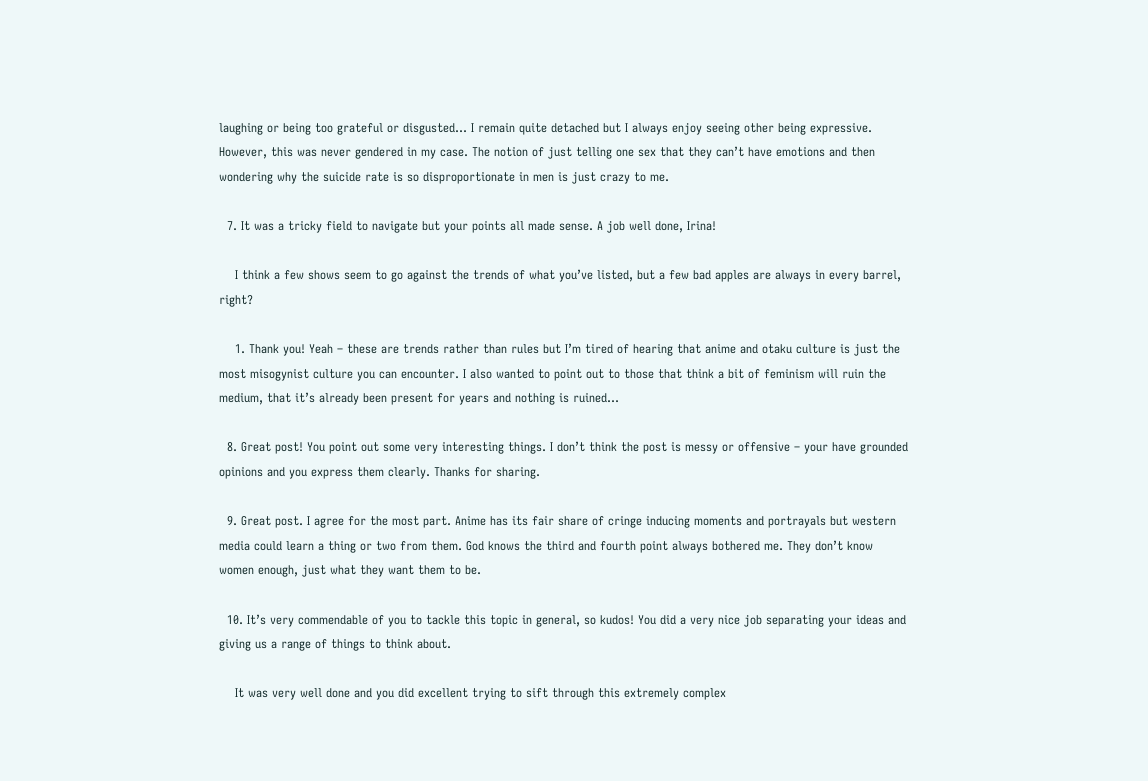laughing or being too grateful or disgusted… I remain quite detached but I always enjoy seeing other being expressive. However, this was never gendered in my case. The notion of just telling one sex that they can’t have emotions and then wondering why the suicide rate is so disproportionate in men is just crazy to me.

  7. It was a tricky field to navigate but your points all made sense. A job well done, Irina!

    I think a few shows seem to go against the trends of what you’ve listed, but a few bad apples are always in every barrel, right?

    1. Thank you! Yeah – these are trends rather than rules but I’m tired of hearing that anime and otaku culture is just the most misogynist culture you can encounter. I also wanted to point out to those that think a bit of feminism will ruin the medium, that it’s already been present for years and nothing is ruined…

  8. Great post! You point out some very interesting things. I don’t think the post is messy or offensive – your have grounded opinions and you express them clearly. Thanks for sharing.

  9. Great post. I agree for the most part. Anime has its fair share of cringe inducing moments and portrayals but western media could learn a thing or two from them. God knows the third and fourth point always bothered me. They don’t know women enough, just what they want them to be.

  10. It’s very commendable of you to tackle this topic in general, so kudos! You did a very nice job separating your ideas and giving us a range of things to think about.

    It was very well done and you did excellent trying to sift through this extremely complex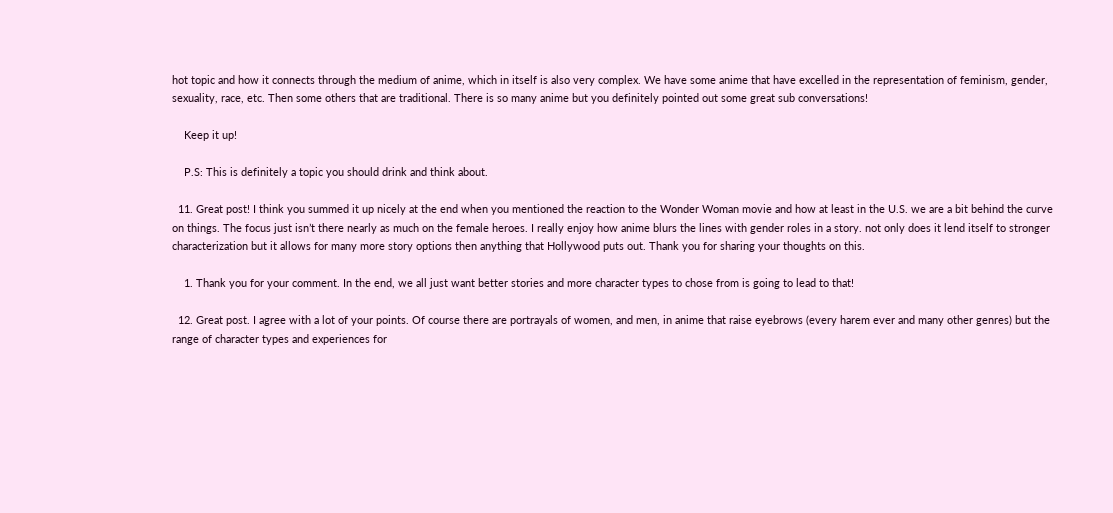hot topic and how it connects through the medium of anime, which in itself is also very complex. We have some anime that have excelled in the representation of feminism, gender, sexuality, race, etc. Then some others that are traditional. There is so many anime but you definitely pointed out some great sub conversations!

    Keep it up!

    P.S: This is definitely a topic you should drink and think about.

  11. Great post! I think you summed it up nicely at the end when you mentioned the reaction to the Wonder Woman movie and how at least in the U.S. we are a bit behind the curve on things. The focus just isn’t there nearly as much on the female heroes. I really enjoy how anime blurs the lines with gender roles in a story. not only does it lend itself to stronger characterization but it allows for many more story options then anything that Hollywood puts out. Thank you for sharing your thoughts on this.

    1. Thank you for your comment. In the end, we all just want better stories and more character types to chose from is going to lead to that!

  12. Great post. I agree with a lot of your points. Of course there are portrayals of women, and men, in anime that raise eyebrows (every harem ever and many other genres) but the range of character types and experiences for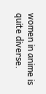women in anime is quite diverse.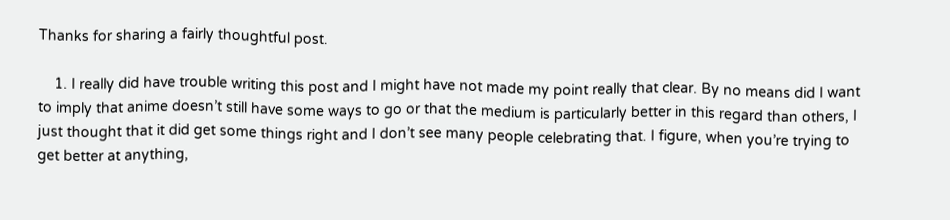Thanks for sharing a fairly thoughtful post.

    1. I really did have trouble writing this post and I might have not made my point really that clear. By no means did I want to imply that anime doesn’t still have some ways to go or that the medium is particularly better in this regard than others, I just thought that it did get some things right and I don’t see many people celebrating that. I figure, when you’re trying to get better at anything,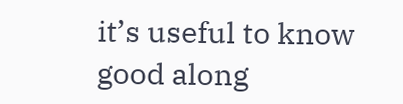it’s useful to know good along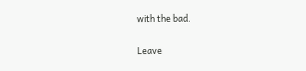with the bad.

Leave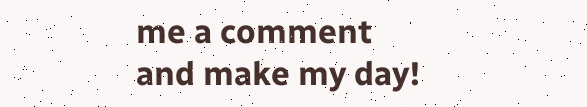me a comment and make my day!